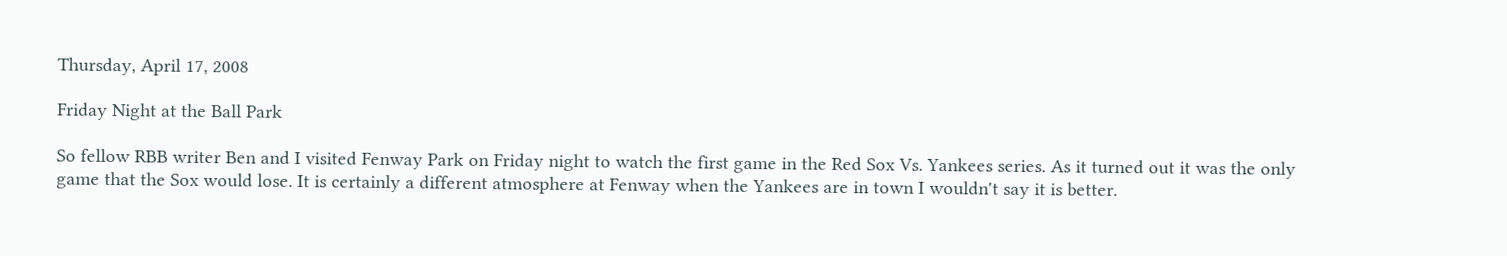Thursday, April 17, 2008

Friday Night at the Ball Park

So fellow RBB writer Ben and I visited Fenway Park on Friday night to watch the first game in the Red Sox Vs. Yankees series. As it turned out it was the only game that the Sox would lose. It is certainly a different atmosphere at Fenway when the Yankees are in town I wouldn't say it is better.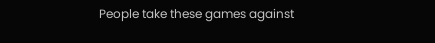People take these games against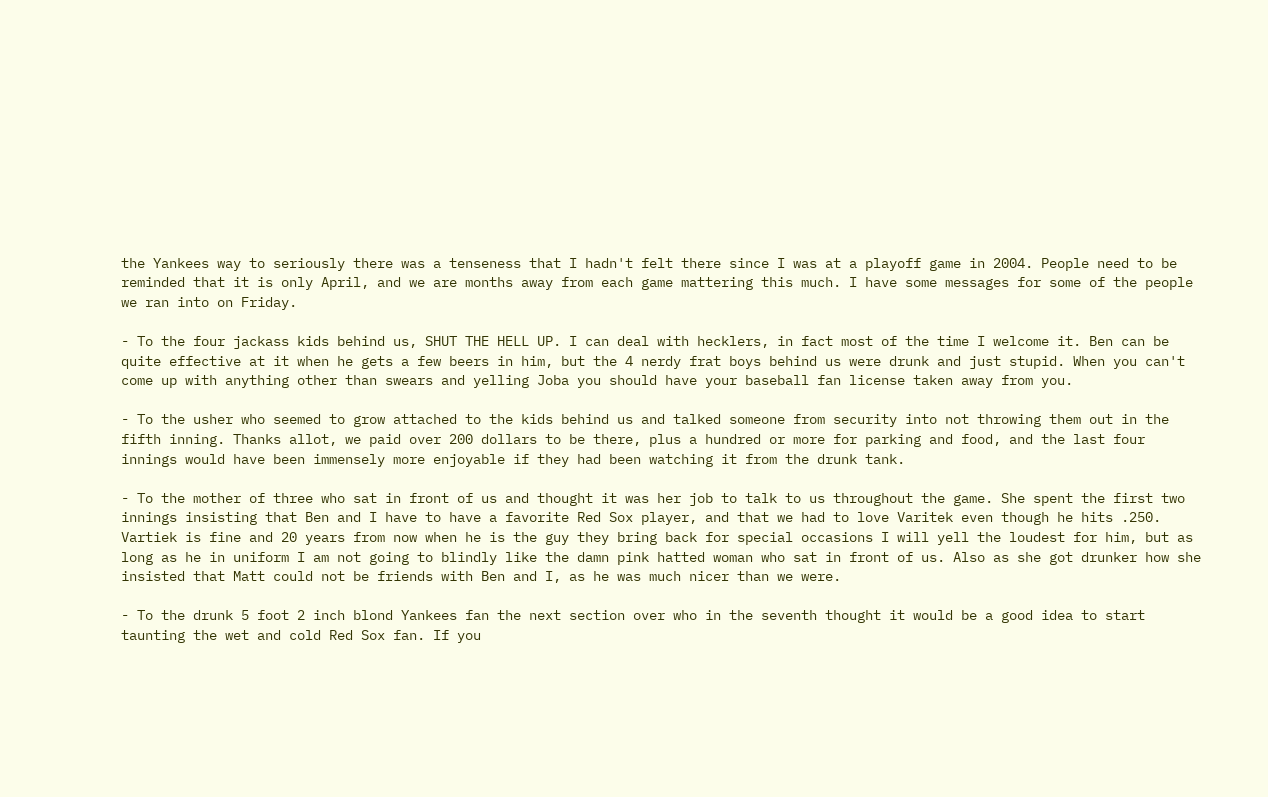the Yankees way to seriously there was a tenseness that I hadn't felt there since I was at a playoff game in 2004. People need to be reminded that it is only April, and we are months away from each game mattering this much. I have some messages for some of the people we ran into on Friday.

- To the four jackass kids behind us, SHUT THE HELL UP. I can deal with hecklers, in fact most of the time I welcome it. Ben can be quite effective at it when he gets a few beers in him, but the 4 nerdy frat boys behind us were drunk and just stupid. When you can't come up with anything other than swears and yelling Joba you should have your baseball fan license taken away from you.

- To the usher who seemed to grow attached to the kids behind us and talked someone from security into not throwing them out in the fifth inning. Thanks allot, we paid over 200 dollars to be there, plus a hundred or more for parking and food, and the last four innings would have been immensely more enjoyable if they had been watching it from the drunk tank.

- To the mother of three who sat in front of us and thought it was her job to talk to us throughout the game. She spent the first two innings insisting that Ben and I have to have a favorite Red Sox player, and that we had to love Varitek even though he hits .250. Vartiek is fine and 20 years from now when he is the guy they bring back for special occasions I will yell the loudest for him, but as long as he in uniform I am not going to blindly like the damn pink hatted woman who sat in front of us. Also as she got drunker how she insisted that Matt could not be friends with Ben and I, as he was much nicer than we were.

- To the drunk 5 foot 2 inch blond Yankees fan the next section over who in the seventh thought it would be a good idea to start taunting the wet and cold Red Sox fan. If you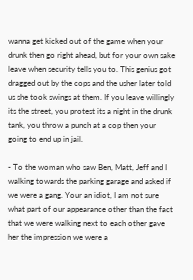wanna get kicked out of the game when your drunk then go right ahead, but for your own sake leave when security tells you to. This genius got dragged out by the cops and the usher later told us she took swings at them. If you leave willingly its the street, you protest its a night in the drunk tank, you throw a punch at a cop then your going to end up in jail.

- To the woman who saw Ben, Matt, Jeff and I walking towards the parking garage and asked if we were a gang. Your an idiot, I am not sure what part of our appearance other than the fact that we were walking next to each other gave her the impression we were a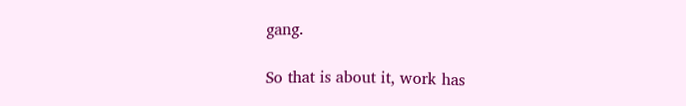gang.

So that is about it, work has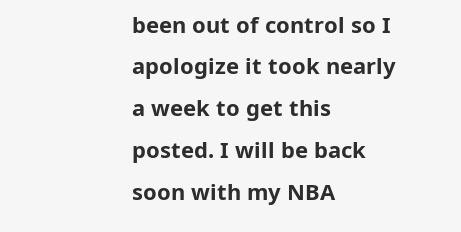been out of control so I apologize it took nearly a week to get this posted. I will be back soon with my NBA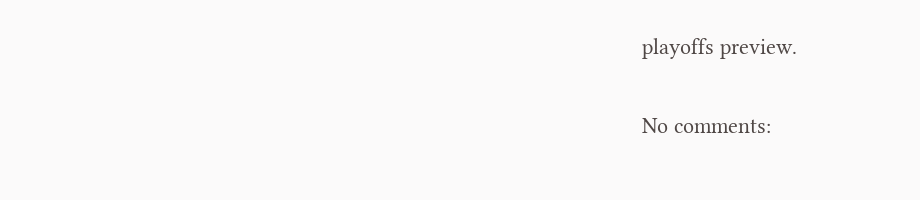playoffs preview.

No comments: